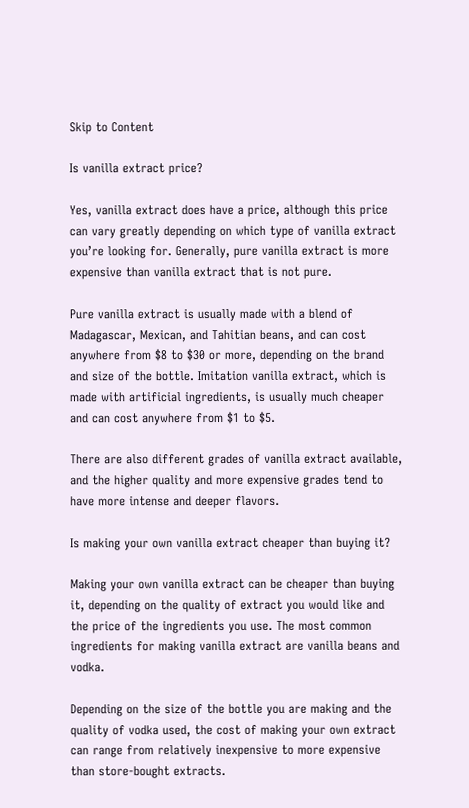Skip to Content

Is vanilla extract price?

Yes, vanilla extract does have a price, although this price can vary greatly depending on which type of vanilla extract you’re looking for. Generally, pure vanilla extract is more expensive than vanilla extract that is not pure.

Pure vanilla extract is usually made with a blend of Madagascar, Mexican, and Tahitian beans, and can cost anywhere from $8 to $30 or more, depending on the brand and size of the bottle. Imitation vanilla extract, which is made with artificial ingredients, is usually much cheaper and can cost anywhere from $1 to $5.

There are also different grades of vanilla extract available, and the higher quality and more expensive grades tend to have more intense and deeper flavors.

Is making your own vanilla extract cheaper than buying it?

Making your own vanilla extract can be cheaper than buying it, depending on the quality of extract you would like and the price of the ingredients you use. The most common ingredients for making vanilla extract are vanilla beans and vodka.

Depending on the size of the bottle you are making and the quality of vodka used, the cost of making your own extract can range from relatively inexpensive to more expensive than store-bought extracts.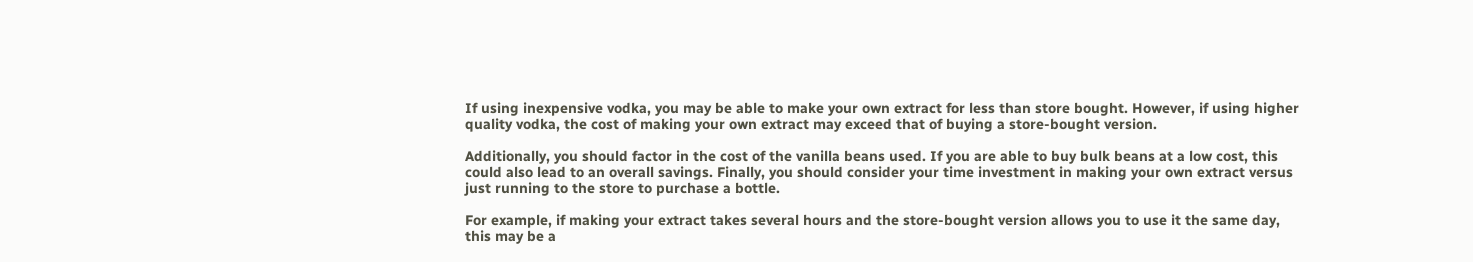If using inexpensive vodka, you may be able to make your own extract for less than store bought. However, if using higher quality vodka, the cost of making your own extract may exceed that of buying a store-bought version.

Additionally, you should factor in the cost of the vanilla beans used. If you are able to buy bulk beans at a low cost, this could also lead to an overall savings. Finally, you should consider your time investment in making your own extract versus just running to the store to purchase a bottle.

For example, if making your extract takes several hours and the store-bought version allows you to use it the same day, this may be a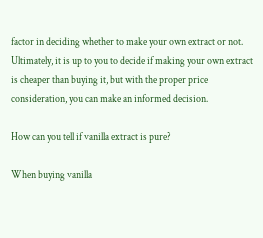factor in deciding whether to make your own extract or not. Ultimately, it is up to you to decide if making your own extract is cheaper than buying it, but with the proper price consideration, you can make an informed decision.

How can you tell if vanilla extract is pure?

When buying vanilla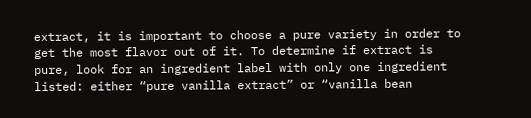extract, it is important to choose a pure variety in order to get the most flavor out of it. To determine if extract is pure, look for an ingredient label with only one ingredient listed: either “pure vanilla extract” or “vanilla bean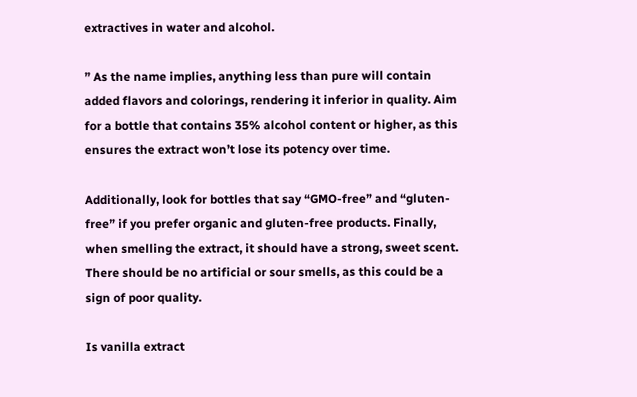extractives in water and alcohol.

” As the name implies, anything less than pure will contain added flavors and colorings, rendering it inferior in quality. Aim for a bottle that contains 35% alcohol content or higher, as this ensures the extract won’t lose its potency over time.

Additionally, look for bottles that say “GMO-free” and “gluten-free” if you prefer organic and gluten-free products. Finally, when smelling the extract, it should have a strong, sweet scent. There should be no artificial or sour smells, as this could be a sign of poor quality.

Is vanilla extract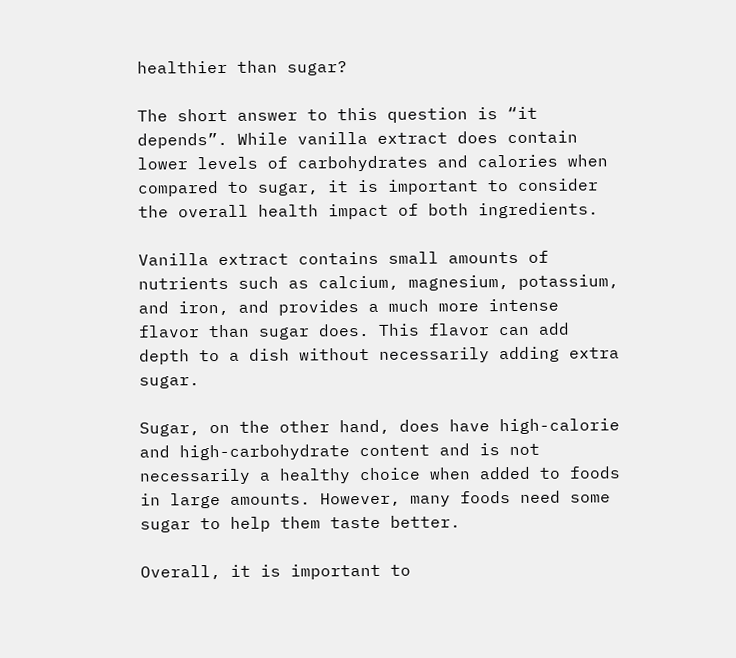healthier than sugar?

The short answer to this question is “it depends”. While vanilla extract does contain lower levels of carbohydrates and calories when compared to sugar, it is important to consider the overall health impact of both ingredients.

Vanilla extract contains small amounts of nutrients such as calcium, magnesium, potassium, and iron, and provides a much more intense flavor than sugar does. This flavor can add depth to a dish without necessarily adding extra sugar.

Sugar, on the other hand, does have high-calorie and high-carbohydrate content and is not necessarily a healthy choice when added to foods in large amounts. However, many foods need some sugar to help them taste better.

Overall, it is important to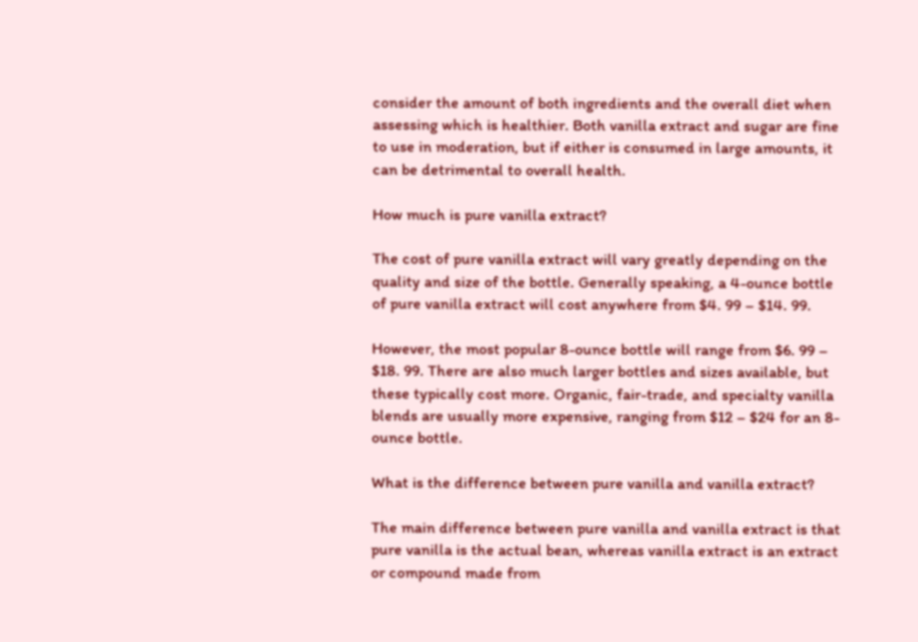consider the amount of both ingredients and the overall diet when assessing which is healthier. Both vanilla extract and sugar are fine to use in moderation, but if either is consumed in large amounts, it can be detrimental to overall health.

How much is pure vanilla extract?

The cost of pure vanilla extract will vary greatly depending on the quality and size of the bottle. Generally speaking, a 4-ounce bottle of pure vanilla extract will cost anywhere from $4. 99 – $14. 99.

However, the most popular 8-ounce bottle will range from $6. 99 – $18. 99. There are also much larger bottles and sizes available, but these typically cost more. Organic, fair-trade, and specialty vanilla blends are usually more expensive, ranging from $12 – $24 for an 8-ounce bottle.

What is the difference between pure vanilla and vanilla extract?

The main difference between pure vanilla and vanilla extract is that pure vanilla is the actual bean, whereas vanilla extract is an extract or compound made from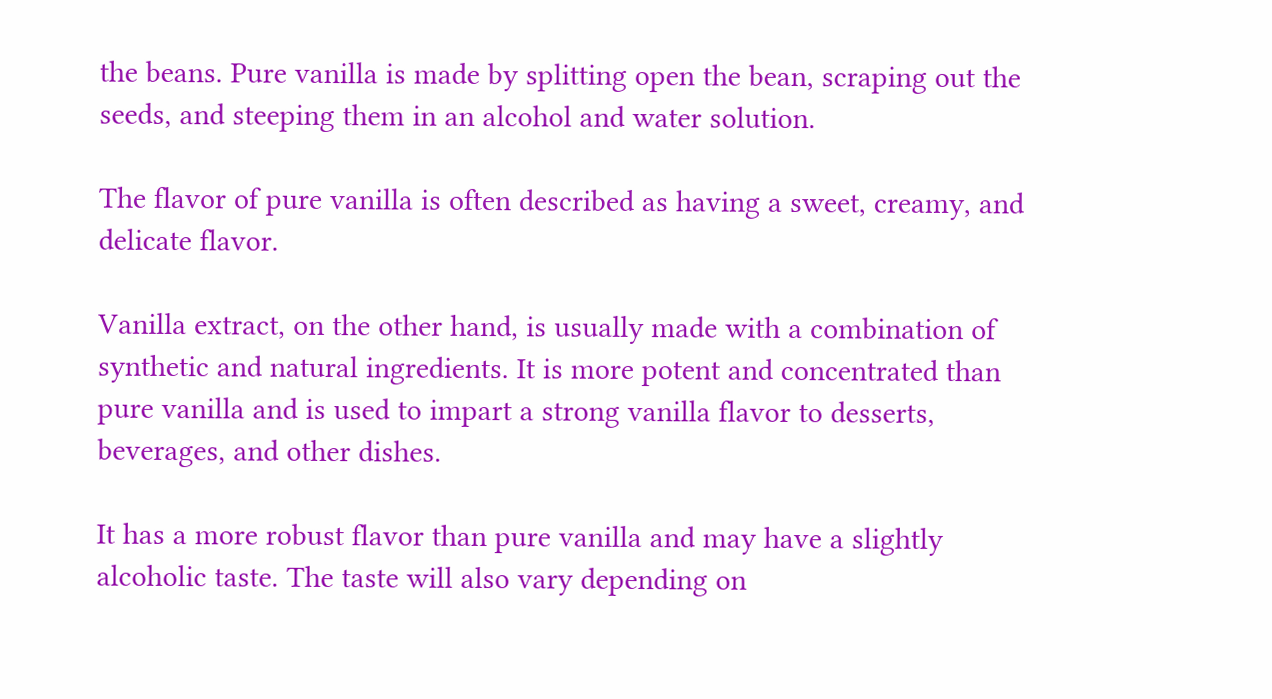the beans. Pure vanilla is made by splitting open the bean, scraping out the seeds, and steeping them in an alcohol and water solution.

The flavor of pure vanilla is often described as having a sweet, creamy, and delicate flavor.

Vanilla extract, on the other hand, is usually made with a combination of synthetic and natural ingredients. It is more potent and concentrated than pure vanilla and is used to impart a strong vanilla flavor to desserts, beverages, and other dishes.

It has a more robust flavor than pure vanilla and may have a slightly alcoholic taste. The taste will also vary depending on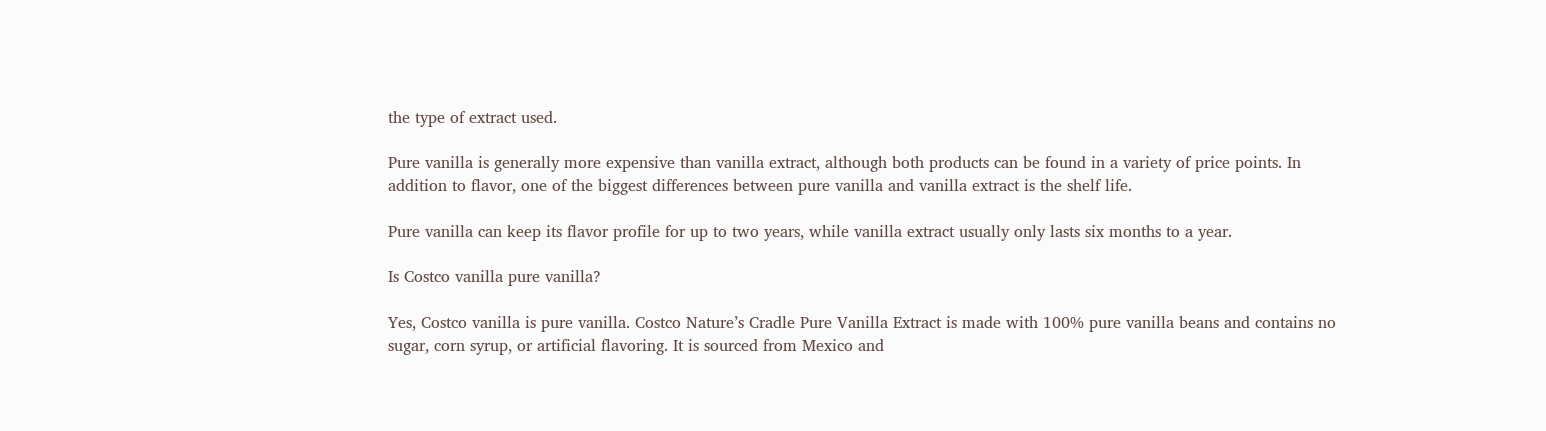the type of extract used.

Pure vanilla is generally more expensive than vanilla extract, although both products can be found in a variety of price points. In addition to flavor, one of the biggest differences between pure vanilla and vanilla extract is the shelf life.

Pure vanilla can keep its flavor profile for up to two years, while vanilla extract usually only lasts six months to a year.

Is Costco vanilla pure vanilla?

Yes, Costco vanilla is pure vanilla. Costco Nature’s Cradle Pure Vanilla Extract is made with 100% pure vanilla beans and contains no sugar, corn syrup, or artificial flavoring. It is sourced from Mexico and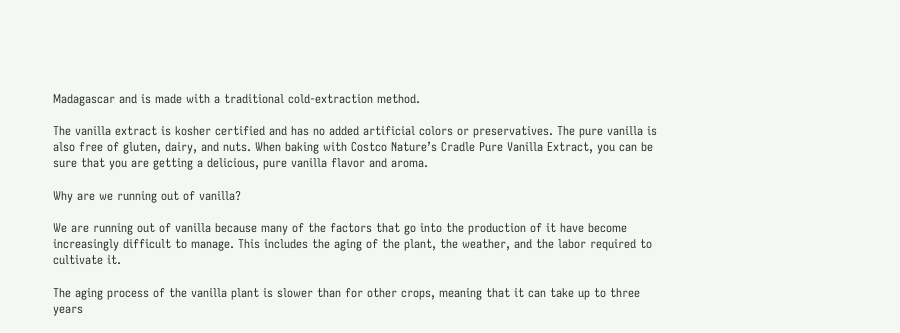Madagascar and is made with a traditional cold-extraction method.

The vanilla extract is kosher certified and has no added artificial colors or preservatives. The pure vanilla is also free of gluten, dairy, and nuts. When baking with Costco Nature’s Cradle Pure Vanilla Extract, you can be sure that you are getting a delicious, pure vanilla flavor and aroma.

Why are we running out of vanilla?

We are running out of vanilla because many of the factors that go into the production of it have become increasingly difficult to manage. This includes the aging of the plant, the weather, and the labor required to cultivate it.

The aging process of the vanilla plant is slower than for other crops, meaning that it can take up to three years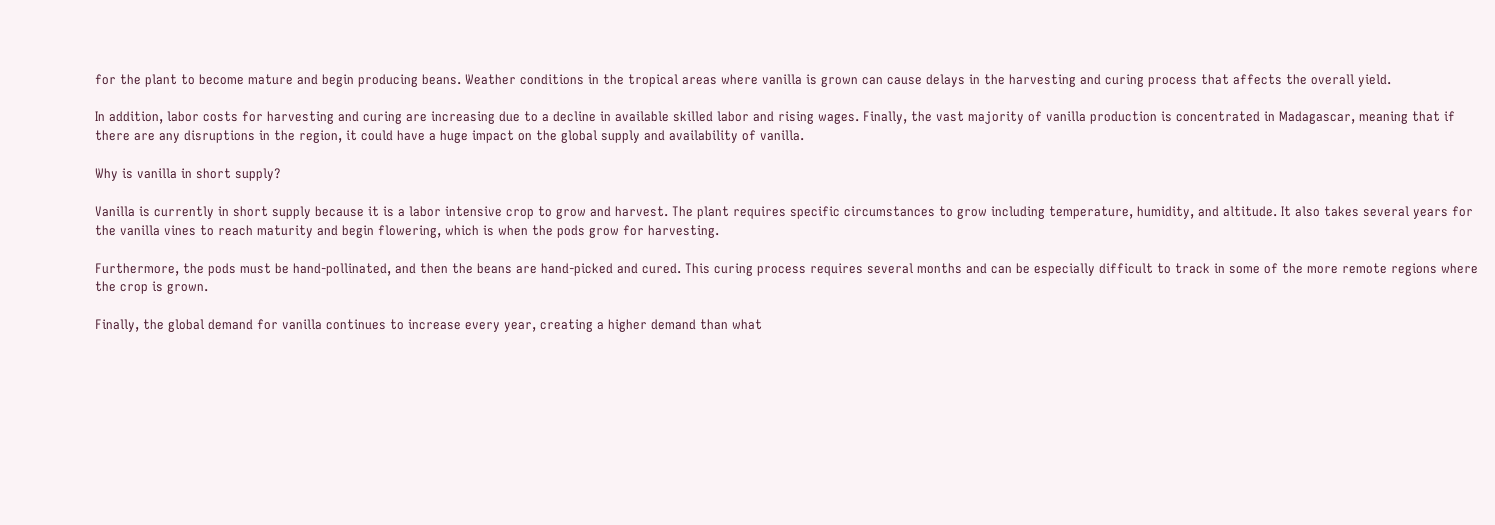for the plant to become mature and begin producing beans. Weather conditions in the tropical areas where vanilla is grown can cause delays in the harvesting and curing process that affects the overall yield.

In addition, labor costs for harvesting and curing are increasing due to a decline in available skilled labor and rising wages. Finally, the vast majority of vanilla production is concentrated in Madagascar, meaning that if there are any disruptions in the region, it could have a huge impact on the global supply and availability of vanilla.

Why is vanilla in short supply?

Vanilla is currently in short supply because it is a labor intensive crop to grow and harvest. The plant requires specific circumstances to grow including temperature, humidity, and altitude. It also takes several years for the vanilla vines to reach maturity and begin flowering, which is when the pods grow for harvesting.

Furthermore, the pods must be hand-pollinated, and then the beans are hand-picked and cured. This curing process requires several months and can be especially difficult to track in some of the more remote regions where the crop is grown.

Finally, the global demand for vanilla continues to increase every year, creating a higher demand than what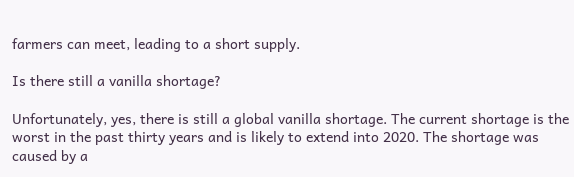farmers can meet, leading to a short supply.

Is there still a vanilla shortage?

Unfortunately, yes, there is still a global vanilla shortage. The current shortage is the worst in the past thirty years and is likely to extend into 2020. The shortage was caused by a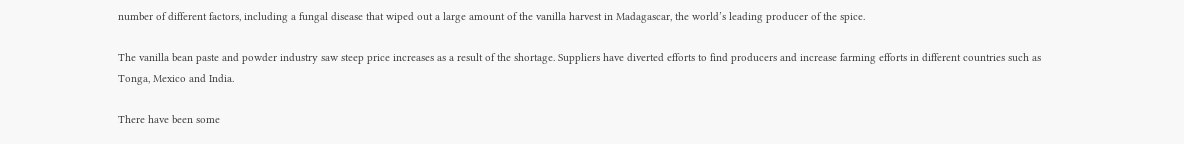number of different factors, including a fungal disease that wiped out a large amount of the vanilla harvest in Madagascar, the world’s leading producer of the spice.

The vanilla bean paste and powder industry saw steep price increases as a result of the shortage. Suppliers have diverted efforts to find producers and increase farming efforts in different countries such as Tonga, Mexico and India.

There have been some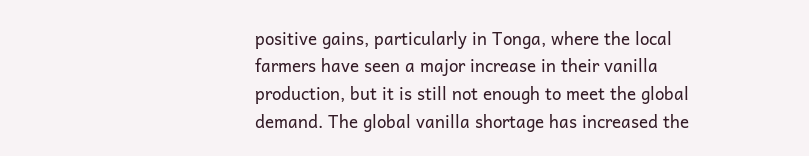positive gains, particularly in Tonga, where the local farmers have seen a major increase in their vanilla production, but it is still not enough to meet the global demand. The global vanilla shortage has increased the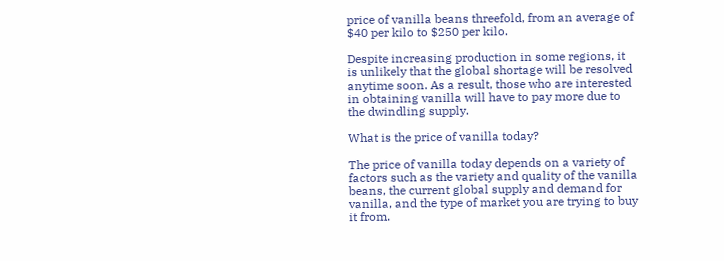price of vanilla beans threefold, from an average of $40 per kilo to $250 per kilo.

Despite increasing production in some regions, it is unlikely that the global shortage will be resolved anytime soon. As a result, those who are interested in obtaining vanilla will have to pay more due to the dwindling supply.

What is the price of vanilla today?

The price of vanilla today depends on a variety of factors such as the variety and quality of the vanilla beans, the current global supply and demand for vanilla, and the type of market you are trying to buy it from.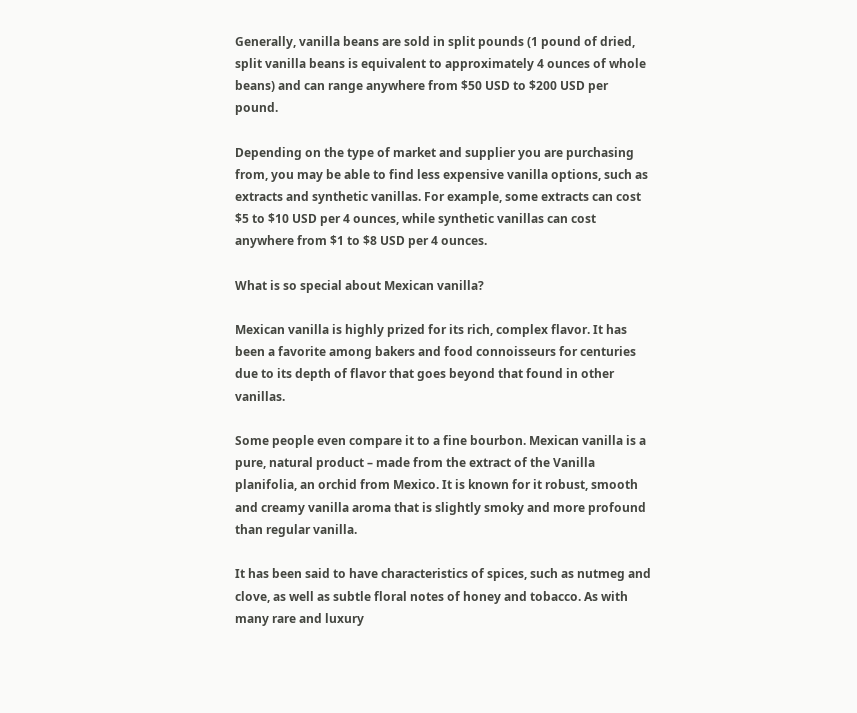Generally, vanilla beans are sold in split pounds (1 pound of dried, split vanilla beans is equivalent to approximately 4 ounces of whole beans) and can range anywhere from $50 USD to $200 USD per pound.

Depending on the type of market and supplier you are purchasing from, you may be able to find less expensive vanilla options, such as extracts and synthetic vanillas. For example, some extracts can cost $5 to $10 USD per 4 ounces, while synthetic vanillas can cost anywhere from $1 to $8 USD per 4 ounces.

What is so special about Mexican vanilla?

Mexican vanilla is highly prized for its rich, complex flavor. It has been a favorite among bakers and food connoisseurs for centuries due to its depth of flavor that goes beyond that found in other vanillas.

Some people even compare it to a fine bourbon. Mexican vanilla is a pure, natural product – made from the extract of the Vanilla planifolia, an orchid from Mexico. It is known for it robust, smooth and creamy vanilla aroma that is slightly smoky and more profound than regular vanilla.

It has been said to have characteristics of spices, such as nutmeg and clove, as well as subtle floral notes of honey and tobacco. As with many rare and luxury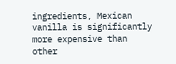ingredients, Mexican vanilla is significantly more expensive than other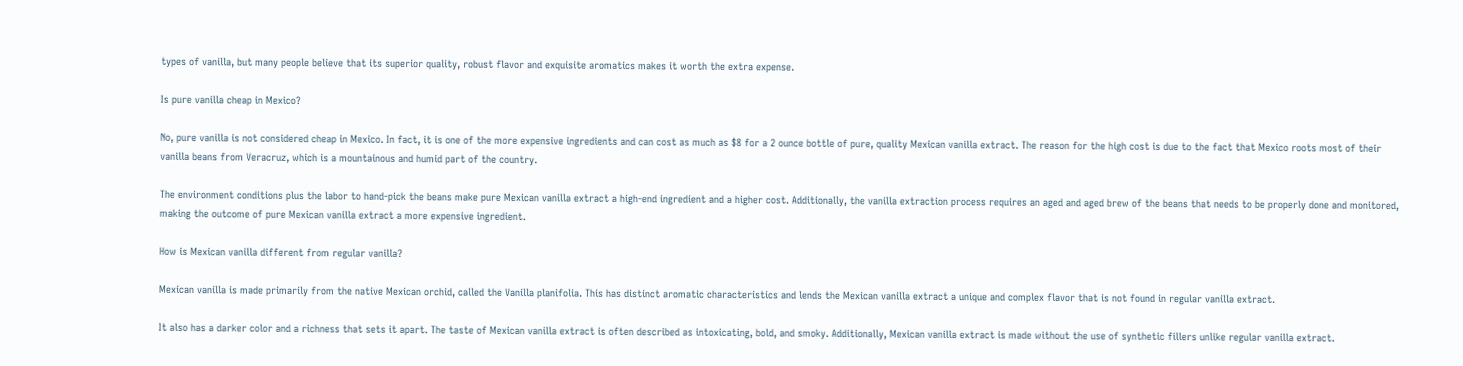types of vanilla, but many people believe that its superior quality, robust flavor and exquisite aromatics makes it worth the extra expense.

Is pure vanilla cheap in Mexico?

No, pure vanilla is not considered cheap in Mexico. In fact, it is one of the more expensive ingredients and can cost as much as $8 for a 2 ounce bottle of pure, quality Mexican vanilla extract. The reason for the high cost is due to the fact that Mexico roots most of their vanilla beans from Veracruz, which is a mountainous and humid part of the country.

The environment conditions plus the labor to hand-pick the beans make pure Mexican vanilla extract a high-end ingredient and a higher cost. Additionally, the vanilla extraction process requires an aged and aged brew of the beans that needs to be properly done and monitored, making the outcome of pure Mexican vanilla extract a more expensive ingredient.

How is Mexican vanilla different from regular vanilla?

Mexican vanilla is made primarily from the native Mexican orchid, called the Vanilla planifolia. This has distinct aromatic characteristics and lends the Mexican vanilla extract a unique and complex flavor that is not found in regular vanilla extract.

It also has a darker color and a richness that sets it apart. The taste of Mexican vanilla extract is often described as intoxicating, bold, and smoky. Additionally, Mexican vanilla extract is made without the use of synthetic fillers unlike regular vanilla extract.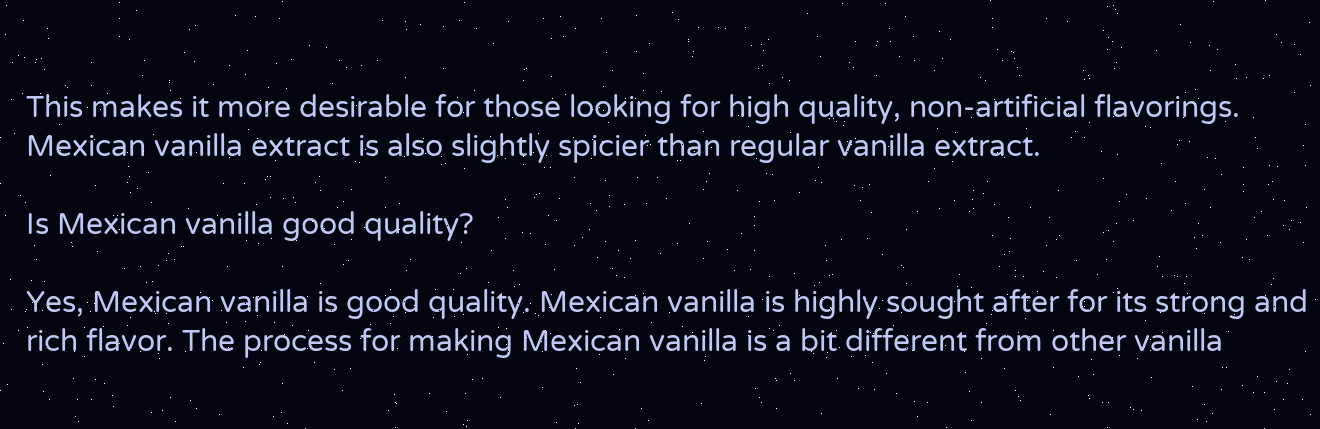This makes it more desirable for those looking for high quality, non-artificial flavorings. Mexican vanilla extract is also slightly spicier than regular vanilla extract.

Is Mexican vanilla good quality?

Yes, Mexican vanilla is good quality. Mexican vanilla is highly sought after for its strong and rich flavor. The process for making Mexican vanilla is a bit different from other vanilla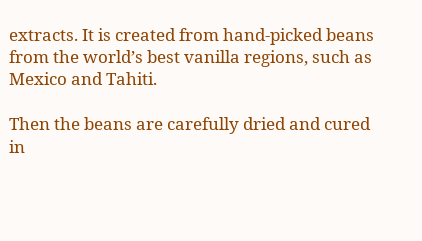extracts. It is created from hand-picked beans from the world’s best vanilla regions, such as Mexico and Tahiti.

Then the beans are carefully dried and cured in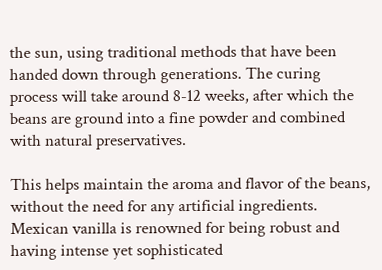the sun, using traditional methods that have been handed down through generations. The curing process will take around 8-12 weeks, after which the beans are ground into a fine powder and combined with natural preservatives.

This helps maintain the aroma and flavor of the beans, without the need for any artificial ingredients. Mexican vanilla is renowned for being robust and having intense yet sophisticated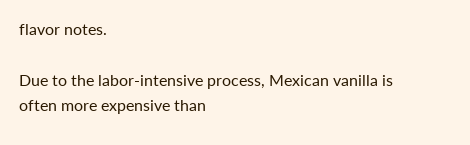flavor notes.

Due to the labor-intensive process, Mexican vanilla is often more expensive than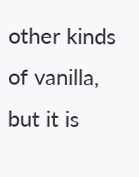other kinds of vanilla, but it is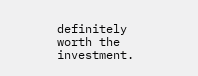definitely worth the investment.